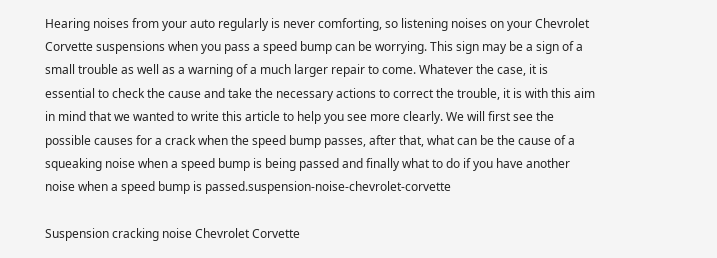Hearing noises from your auto regularly is never comforting, so listening noises on your Chevrolet Corvette suspensions when you pass a speed bump can be worrying. This sign may be a sign of a small trouble as well as a warning of a much larger repair to come. Whatever the case, it is essential to check the cause and take the necessary actions to correct the trouble, it is with this aim in mind that we wanted to write this article to help you see more clearly. We will first see the possible causes for a crack when the speed bump passes, after that, what can be the cause of a squeaking noise when a speed bump is being passed and finally what to do if you have another noise when a speed bump is passed.suspension-noise-chevrolet-corvette

Suspension cracking noise Chevrolet Corvette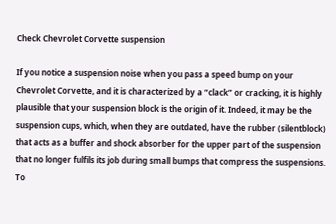Check Chevrolet Corvette suspension

If you notice a suspension noise when you pass a speed bump on your Chevrolet Corvette, and it is characterized by a “clack” or cracking, it is highly plausible that your suspension block is the origin of it. Indeed, it may be the suspension cups, which, when they are outdated, have the rubber (silentblock) that acts as a buffer and shock absorber for the upper part of the suspension that no longer fulfils its job during small bumps that compress the suspensions. To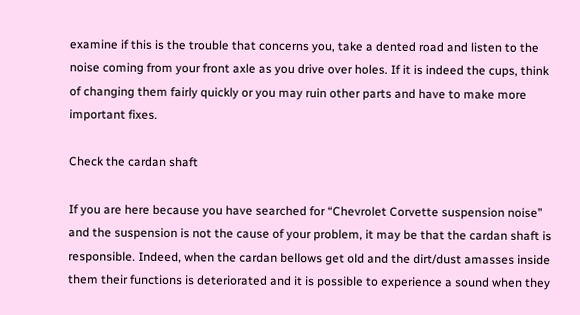examine if this is the trouble that concerns you, take a dented road and listen to the noise coming from your front axle as you drive over holes. If it is indeed the cups, think of changing them fairly quickly or you may ruin other parts and have to make more important fixes.

Check the cardan shaft

If you are here because you have searched for “Chevrolet Corvette suspension noise” and the suspension is not the cause of your problem, it may be that the cardan shaft is responsible. Indeed, when the cardan bellows get old and the dirt/dust amasses inside them their functions is deteriorated and it is possible to experience a sound when they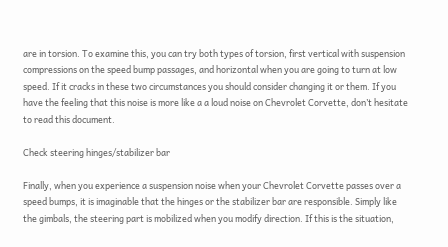are in torsion. To examine this, you can try both types of torsion, first vertical with suspension compressions on the speed bump passages, and horizontal when you are going to turn at low speed. If it cracks in these two circumstances you should consider changing it or them. If you have the feeling that this noise is more like a a loud noise on Chevrolet Corvette, don’t hesitate to read this document.

Check steering hinges/stabilizer bar

Finally, when you experience a suspension noise when your Chevrolet Corvette passes over a speed bumps, it is imaginable that the hinges or the stabilizer bar are responsible. Simply like the gimbals, the steering part is mobilized when you modify direction. If this is the situation,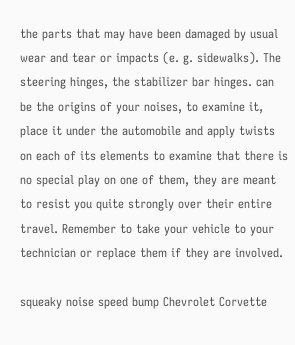the parts that may have been damaged by usual wear and tear or impacts (e. g. sidewalks). The steering hinges, the stabilizer bar hinges. can be the origins of your noises, to examine it, place it under the automobile and apply twists on each of its elements to examine that there is no special play on one of them, they are meant to resist you quite strongly over their entire travel. Remember to take your vehicle to your technician or replace them if they are involved.

squeaky noise speed bump Chevrolet Corvette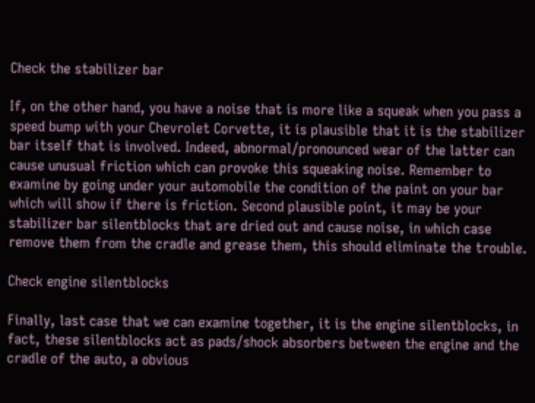Check the stabilizer bar

If, on the other hand, you have a noise that is more like a squeak when you pass a speed bump with your Chevrolet Corvette, it is plausible that it is the stabilizer bar itself that is involved. Indeed, abnormal/pronounced wear of the latter can cause unusual friction which can provoke this squeaking noise. Remember to examine by going under your automobile the condition of the paint on your bar which will show if there is friction. Second plausible point, it may be your stabilizer bar silentblocks that are dried out and cause noise, in which case remove them from the cradle and grease them, this should eliminate the trouble.

Check engine silentblocks

Finally, last case that we can examine together, it is the engine silentblocks, in fact, these silentblocks act as pads/shock absorbers between the engine and the cradle of the auto, a obvious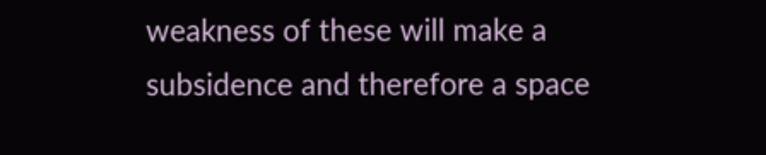weakness of these will make a subsidence and therefore a space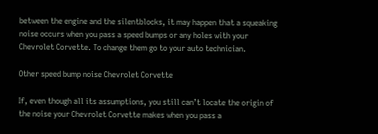between the engine and the silentblocks, it may happen that a squeaking noise occurs when you pass a speed bumps or any holes with your Chevrolet Corvette. To change them go to your auto technician.

Other speed bump noise Chevrolet Corvette

If, even though all its assumptions, you still can’t locate the origin of the noise your Chevrolet Corvette makes when you pass a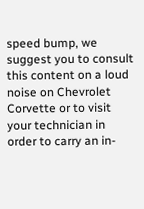speed bump, we suggest you to consult this content on a loud noise on Chevrolet Corvette or to visit your technician in order to carry an in-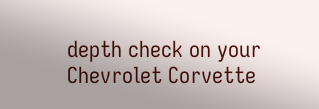depth check on your Chevrolet Corvette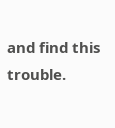and find this trouble.